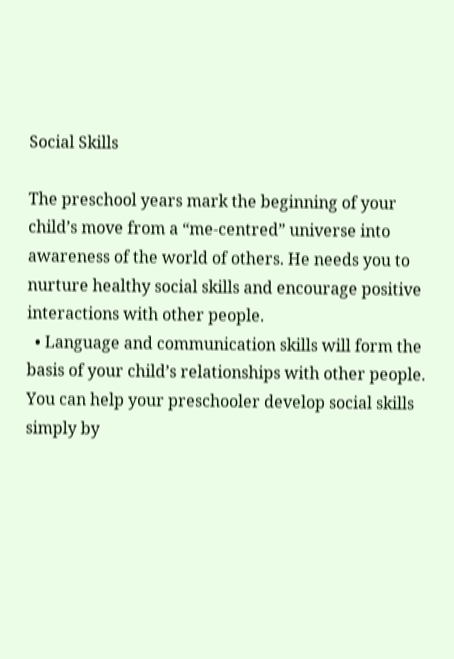Social Skills

The preschool years mark the beginning of your child’s move from a “me-centred” universe into awareness of the world of others. He needs you to nurture healthy social skills and encourage positive interactions with other people.
  • Language and communication skills will form the basis of your child’s relationships with other people. You can help your preschooler develop social skills simply by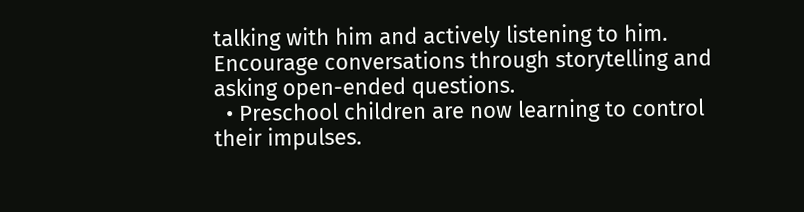talking with him and actively listening to him. Encourage conversations through storytelling and asking open-ended questions.
  • Preschool children are now learning to control their impulses.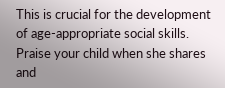This is crucial for the development of age-appropriate social skills. Praise your child when she shares and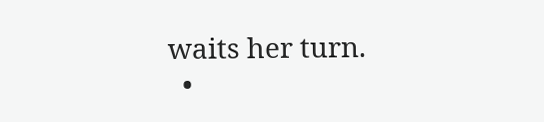waits her turn.
  •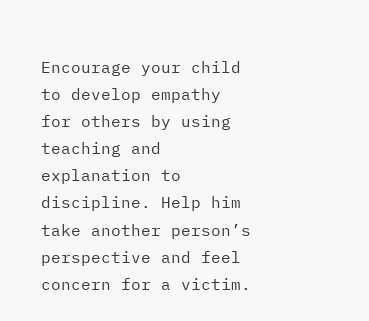Encourage your child to develop empathy for others by using teaching and explanation to discipline. Help him take another person’s perspective and feel concern for a victim.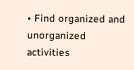• Find organized and unorganized activities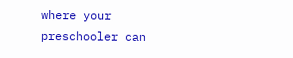where your preschooler can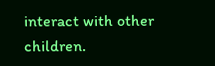interact with other children.